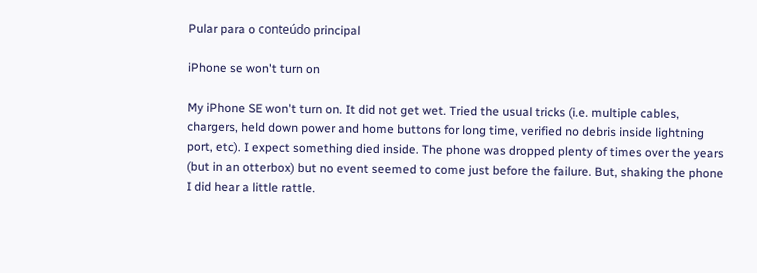Pular para o conteúdo principal

iPhone se won't turn on

My iPhone SE won't turn on. It did not get wet. Tried the usual tricks (i.e. multiple cables, chargers, held down power and home buttons for long time, verified no debris inside lightning port, etc). I expect something died inside. The phone was dropped plenty of times over the years (but in an otterbox) but no event seemed to come just before the failure. But, shaking the phone I did hear a little rattle.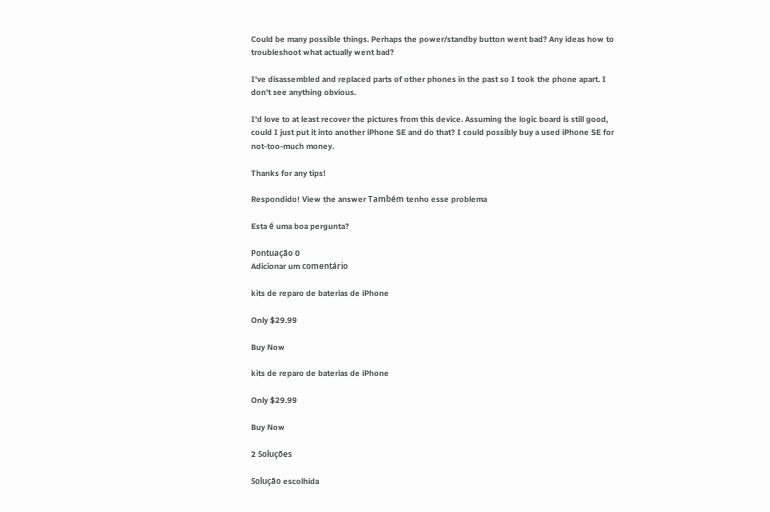Could be many possible things. Perhaps the power/standby button went bad? Any ideas how to troubleshoot what actually went bad?

I've disassembled and replaced parts of other phones in the past so I took the phone apart. I don't see anything obvious.

I'd love to at least recover the pictures from this device. Assuming the logic board is still good, could I just put it into another iPhone SE and do that? I could possibly buy a used iPhone SE for not-too-much money.

Thanks for any tips!

Respondido! View the answer Também tenho esse problema

Esta é uma boa pergunta?

Pontuação 0
Adicionar um comentário

kits de reparo de baterias de iPhone

Only $29.99

Buy Now

kits de reparo de baterias de iPhone

Only $29.99

Buy Now

2 Soluções

Solução escolhida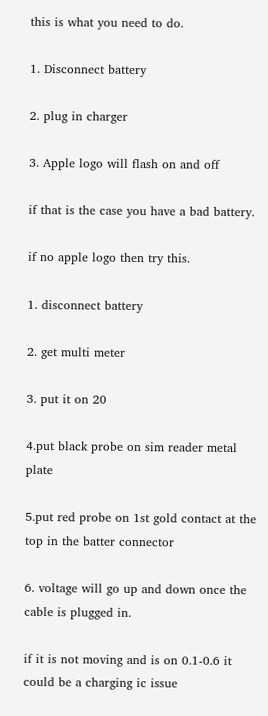this is what you need to do.

1. Disconnect battery

2. plug in charger

3. Apple logo will flash on and off

if that is the case you have a bad battery.

if no apple logo then try this.

1. disconnect battery

2. get multi meter

3. put it on 20

4.put black probe on sim reader metal plate

5.put red probe on 1st gold contact at the top in the batter connector

6. voltage will go up and down once the cable is plugged in.

if it is not moving and is on 0.1-0.6 it could be a charging ic issue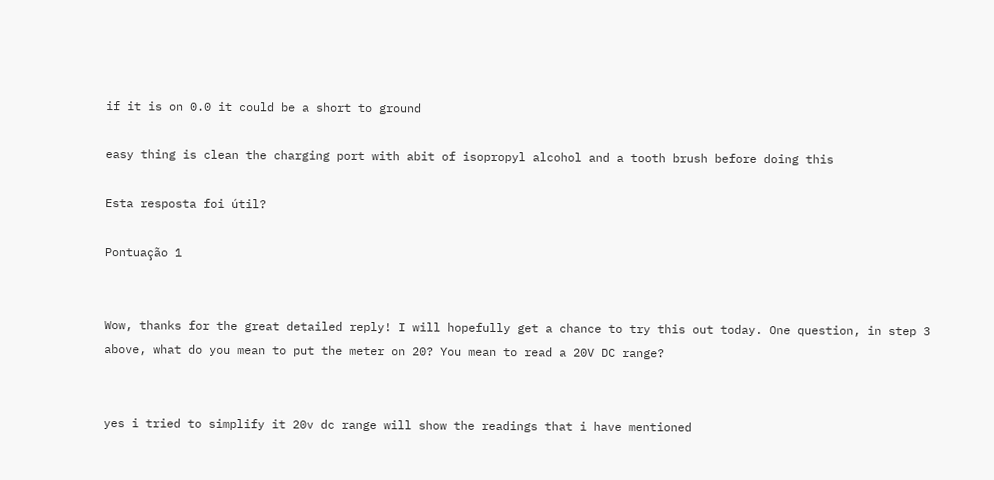if it is on 0.0 it could be a short to ground

easy thing is clean the charging port with abit of isopropyl alcohol and a tooth brush before doing this

Esta resposta foi útil?

Pontuação 1


Wow, thanks for the great detailed reply! I will hopefully get a chance to try this out today. One question, in step 3 above, what do you mean to put the meter on 20? You mean to read a 20V DC range?


yes i tried to simplify it 20v dc range will show the readings that i have mentioned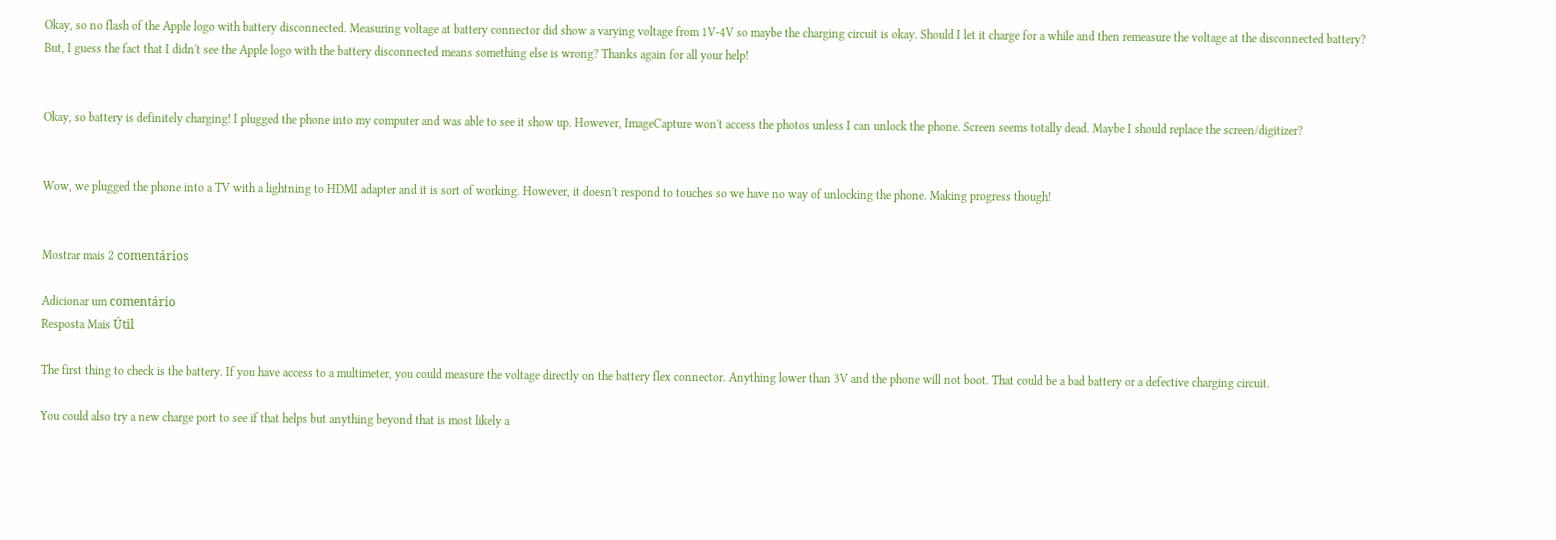Okay, so no flash of the Apple logo with battery disconnected. Measuring voltage at battery connector did show a varying voltage from 1V-4V so maybe the charging circuit is okay. Should I let it charge for a while and then remeasure the voltage at the disconnected battery? But, I guess the fact that I didn't see the Apple logo with the battery disconnected means something else is wrong? Thanks again for all your help!


Okay, so battery is definitely charging! I plugged the phone into my computer and was able to see it show up. However, ImageCapture won't access the photos unless I can unlock the phone. Screen seems totally dead. Maybe I should replace the screen/digitizer?


Wow, we plugged the phone into a TV with a lightning to HDMI adapter and it is sort of working. However, it doesn't respond to touches so we have no way of unlocking the phone. Making progress though!


Mostrar mais 2 comentários

Adicionar um comentário
Resposta Mais Útil

The first thing to check is the battery. If you have access to a multimeter, you could measure the voltage directly on the battery flex connector. Anything lower than 3V and the phone will not boot. That could be a bad battery or a defective charging circuit.

You could also try a new charge port to see if that helps but anything beyond that is most likely a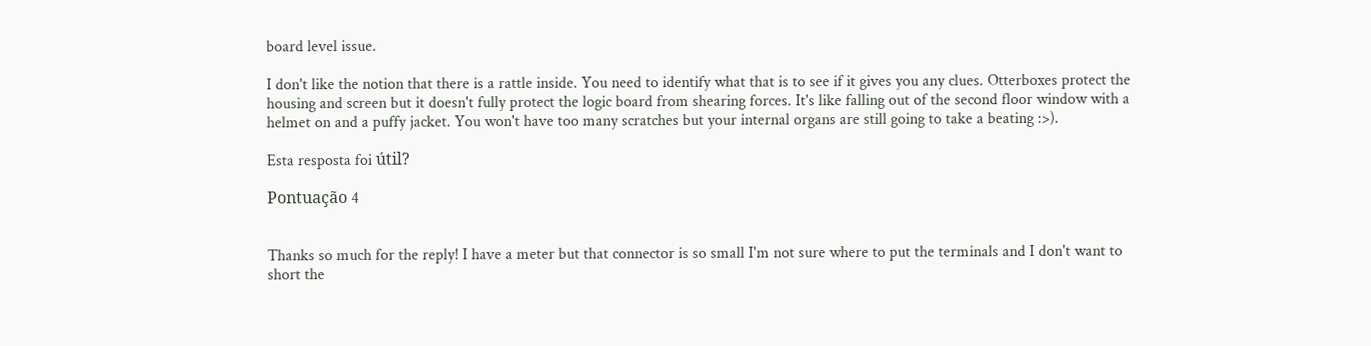board level issue.

I don't like the notion that there is a rattle inside. You need to identify what that is to see if it gives you any clues. Otterboxes protect the housing and screen but it doesn't fully protect the logic board from shearing forces. It's like falling out of the second floor window with a helmet on and a puffy jacket. You won't have too many scratches but your internal organs are still going to take a beating :>).

Esta resposta foi útil?

Pontuação 4


Thanks so much for the reply! I have a meter but that connector is so small I'm not sure where to put the terminals and I don't want to short the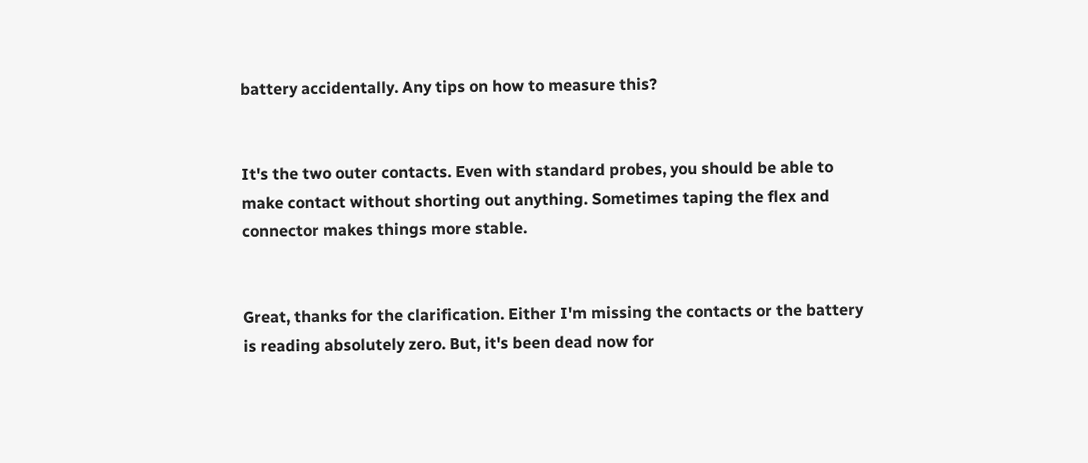battery accidentally. Any tips on how to measure this?


It's the two outer contacts. Even with standard probes, you should be able to make contact without shorting out anything. Sometimes taping the flex and connector makes things more stable.


Great, thanks for the clarification. Either I'm missing the contacts or the battery is reading absolutely zero. But, it's been dead now for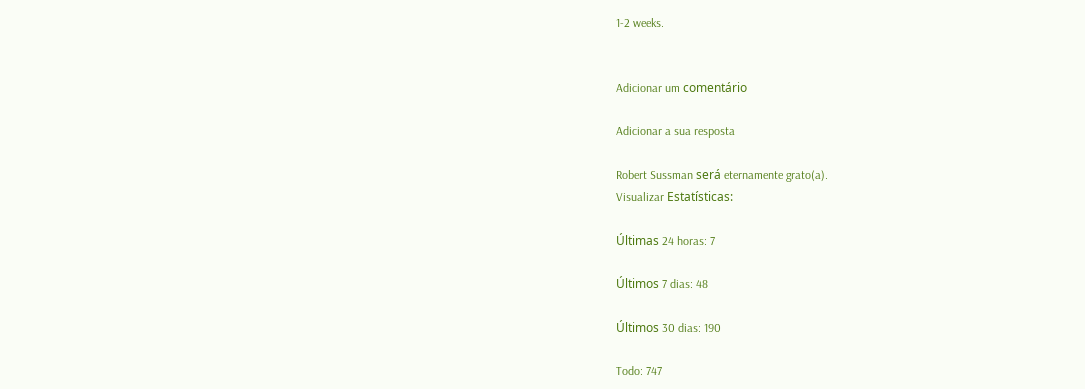1-2 weeks.


Adicionar um comentário

Adicionar a sua resposta

Robert Sussman será eternamente grato(a).
Visualizar Estatísticas:

Últimas 24 horas: 7

Últimos 7 dias: 48

Últimos 30 dias: 190

Todo: 747